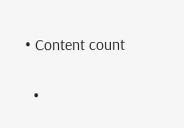• Content count

  •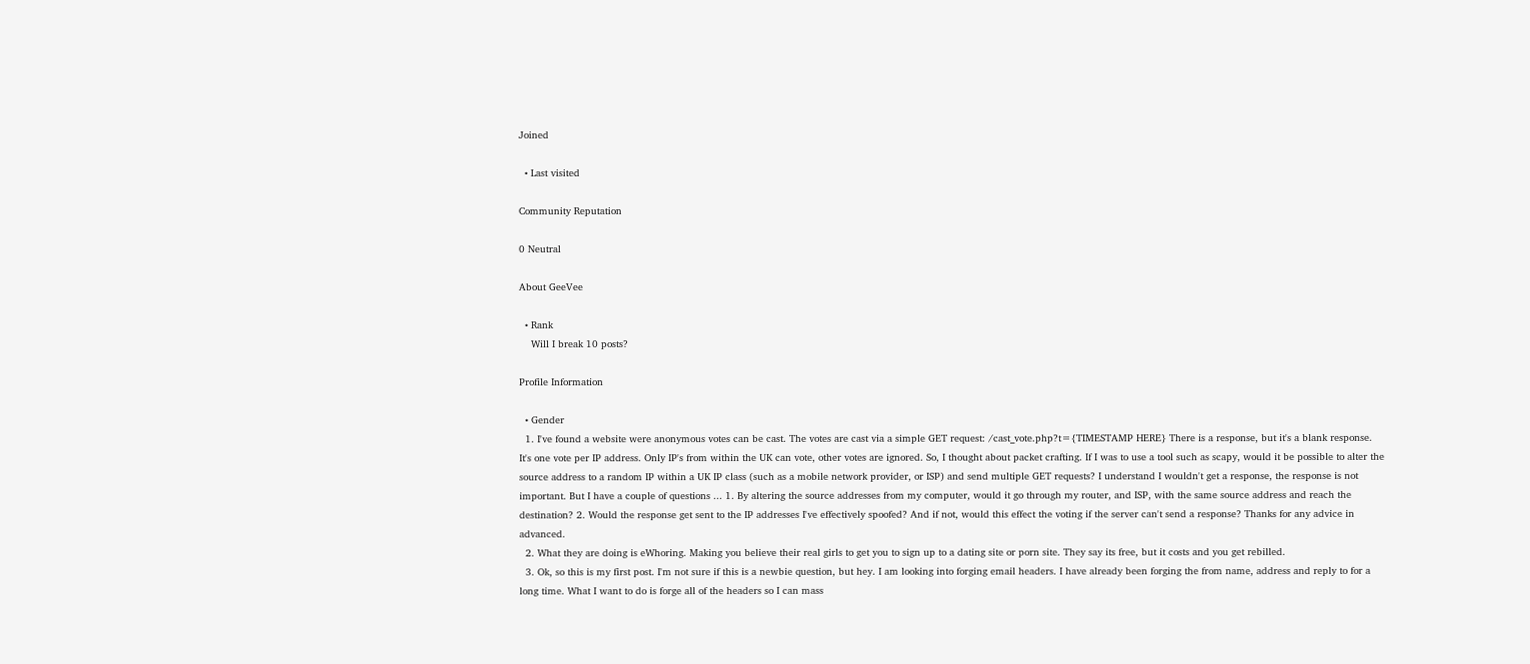Joined

  • Last visited

Community Reputation

0 Neutral

About GeeVee

  • Rank
    Will I break 10 posts?

Profile Information

  • Gender
  1. I've found a website were anonymous votes can be cast. The votes are cast via a simple GET request: /cast_vote.php?t={TIMESTAMP HERE} There is a response, but it's a blank response. It's one vote per IP address. Only IP's from within the UK can vote, other votes are ignored. So, I thought about packet crafting. If I was to use a tool such as scapy, would it be possible to alter the source address to a random IP within a UK IP class (such as a mobile network provider, or ISP) and send multiple GET requests? I understand I wouldn't get a response, the response is not important. But I have a couple of questions ... 1. By altering the source addresses from my computer, would it go through my router, and ISP, with the same source address and reach the destination? 2. Would the response get sent to the IP addresses I've effectively spoofed? And if not, would this effect the voting if the server can't send a response? Thanks for any advice in advanced.
  2. What they are doing is eWhoring. Making you believe their real girls to get you to sign up to a dating site or porn site. They say its free, but it costs and you get rebilled.
  3. Ok, so this is my first post. I'm not sure if this is a newbie question, but hey. I am looking into forging email headers. I have already been forging the from name, address and reply to for a long time. What I want to do is forge all of the headers so I can mass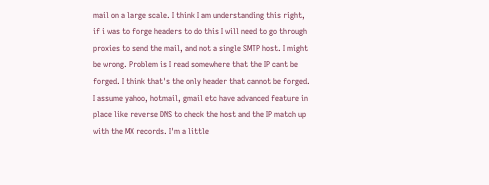mail on a large scale. I think I am understanding this right, if i was to forge headers to do this I will need to go through proxies to send the mail, and not a single SMTP host. I might be wrong. Problem is I read somewhere that the IP cant be forged. I think that's the only header that cannot be forged. I assume yahoo, hotmail, gmail etc have advanced feature in place like reverse DNS to check the host and the IP match up with the MX records. I'm a little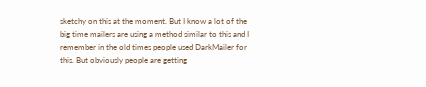sketchy on this at the moment. But I know a lot of the big time mailers are using a method similar to this and I remember in the old times people used DarkMailer for this. But obviously people are getting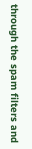through the spam filters and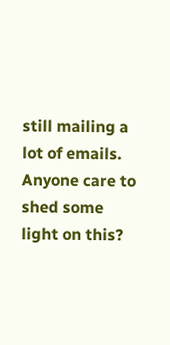still mailing a lot of emails. Anyone care to shed some light on this?